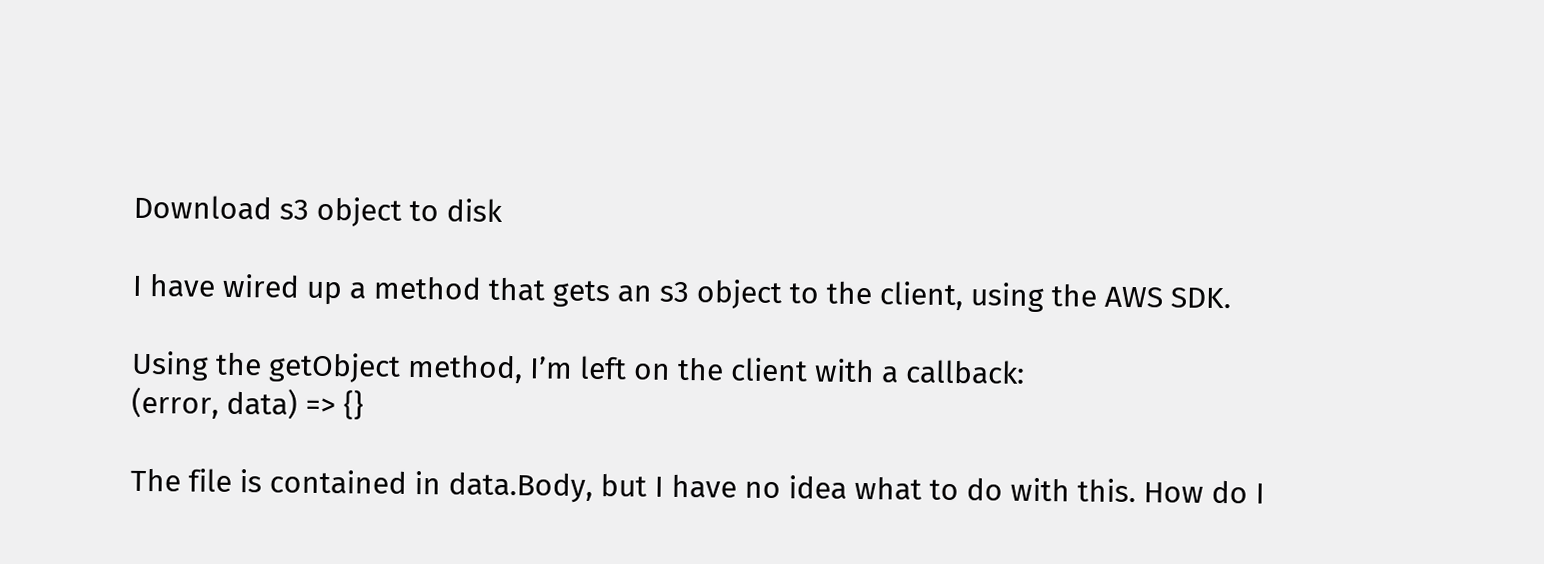Download s3 object to disk

I have wired up a method that gets an s3 object to the client, using the AWS SDK.

Using the getObject method, I’m left on the client with a callback:
(error, data) => {}

The file is contained in data.Body, but I have no idea what to do with this. How do I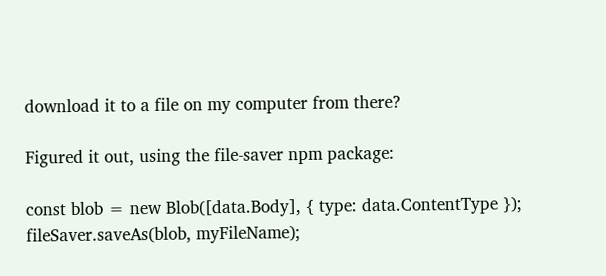download it to a file on my computer from there?

Figured it out, using the file-saver npm package:

const blob = new Blob([data.Body], { type: data.ContentType }); fileSaver.saveAs(blob, myFileName);